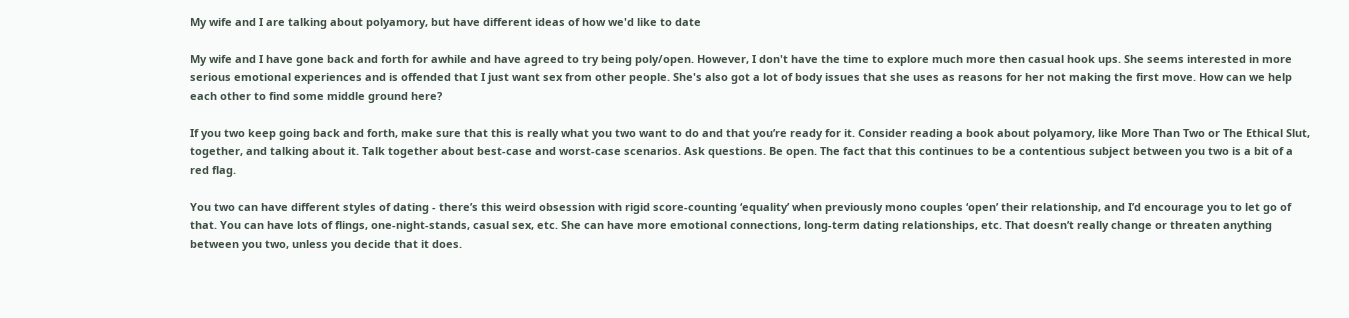My wife and I are talking about polyamory, but have different ideas of how we'd like to date

My wife and I have gone back and forth for awhile and have agreed to try being poly/open. However, I don't have the time to explore much more then casual hook ups. She seems interested in more serious emotional experiences and is offended that I just want sex from other people. She's also got a lot of body issues that she uses as reasons for her not making the first move. How can we help each other to find some middle ground here?

If you two keep going back and forth, make sure that this is really what you two want to do and that you’re ready for it. Consider reading a book about polyamory, like More Than Two or The Ethical Slut, together, and talking about it. Talk together about best-case and worst-case scenarios. Ask questions. Be open. The fact that this continues to be a contentious subject between you two is a bit of a red flag.

You two can have different styles of dating - there’s this weird obsession with rigid score-counting ‘equality’ when previously mono couples ‘open’ their relationship, and I’d encourage you to let go of that. You can have lots of flings, one-night-stands, casual sex, etc. She can have more emotional connections, long-term dating relationships, etc. That doesn’t really change or threaten anything between you two, unless you decide that it does.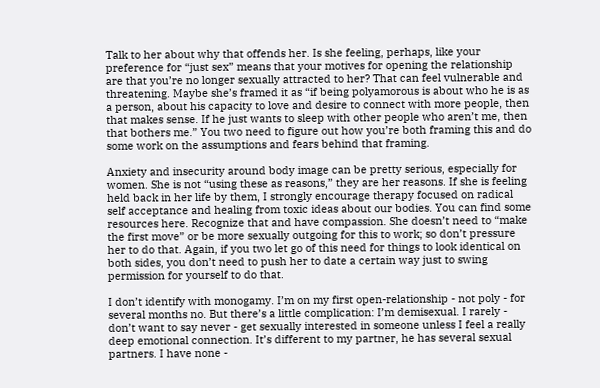Talk to her about why that offends her. Is she feeling, perhaps, like your preference for “just sex” means that your motives for opening the relationship are that you’re no longer sexually attracted to her? That can feel vulnerable and threatening. Maybe she’s framed it as “if being polyamorous is about who he is as a person, about his capacity to love and desire to connect with more people, then that makes sense. If he just wants to sleep with other people who aren’t me, then that bothers me.” You two need to figure out how you’re both framing this and do some work on the assumptions and fears behind that framing.

Anxiety and insecurity around body image can be pretty serious, especially for women. She is not “using these as reasons,” they are her reasons. If she is feeling held back in her life by them, I strongly encourage therapy focused on radical self acceptance and healing from toxic ideas about our bodies. You can find some resources here. Recognize that and have compassion. She doesn’t need to “make the first move” or be more sexually outgoing for this to work; so don’t pressure her to do that. Again, if you two let go of this need for things to look identical on both sides, you don’t need to push her to date a certain way just to swing permission for yourself to do that.

I don’t identify with monogamy. I’m on my first open-relationship - not poly - for several months no. But there’s a little complication: I’m demisexual. I rarely - don’t want to say never - get sexually interested in someone unless I feel a really deep emotional connection. It’s different to my partner, he has several sexual partners. I have none -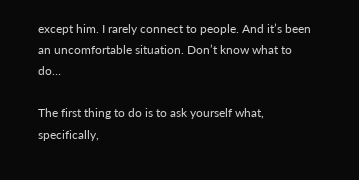except him. I rarely connect to people. And it’s been an uncomfortable situation. Don’t know what to do…

The first thing to do is to ask yourself what, specifically,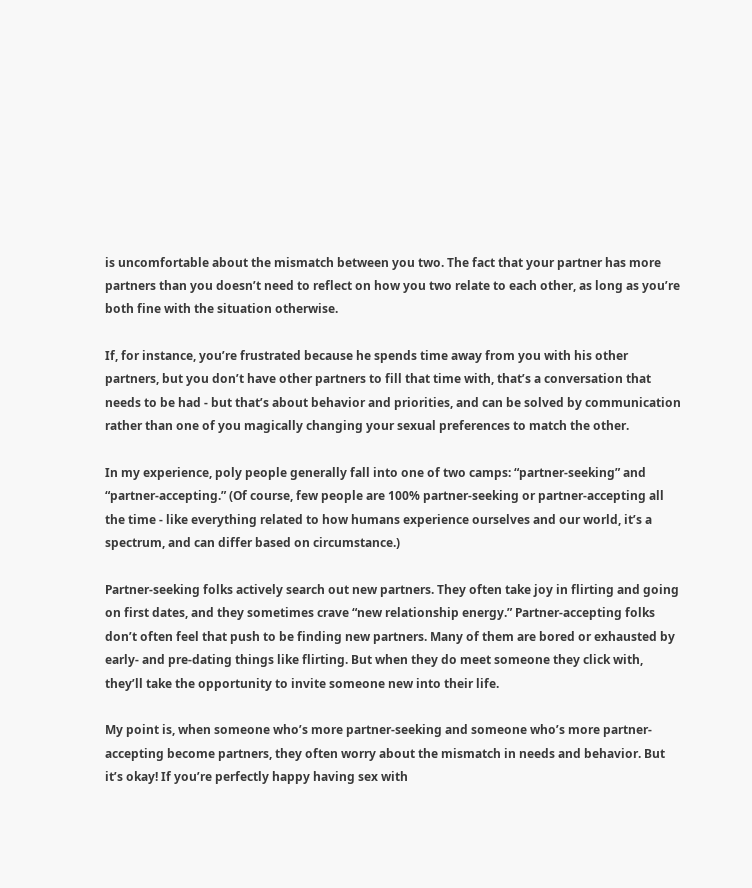is uncomfortable about the mismatch between you two. The fact that your partner has more partners than you doesn’t need to reflect on how you two relate to each other, as long as you’re both fine with the situation otherwise.

If, for instance, you’re frustrated because he spends time away from you with his other partners, but you don’t have other partners to fill that time with, that’s a conversation that needs to be had - but that’s about behavior and priorities, and can be solved by communication rather than one of you magically changing your sexual preferences to match the other.

In my experience, poly people generally fall into one of two camps: “partner-seeking” and “partner-accepting.” (Of course, few people are 100% partner-seeking or partner-accepting all the time - like everything related to how humans experience ourselves and our world, it’s a spectrum, and can differ based on circumstance.)

Partner-seeking folks actively search out new partners. They often take joy in flirting and going on first dates, and they sometimes crave “new relationship energy.” Partner-accepting folks don’t often feel that push to be finding new partners. Many of them are bored or exhausted by early- and pre-dating things like flirting. But when they do meet someone they click with, they’ll take the opportunity to invite someone new into their life.

My point is, when someone who’s more partner-seeking and someone who’s more partner-accepting become partners, they often worry about the mismatch in needs and behavior. But it’s okay! If you’re perfectly happy having sex with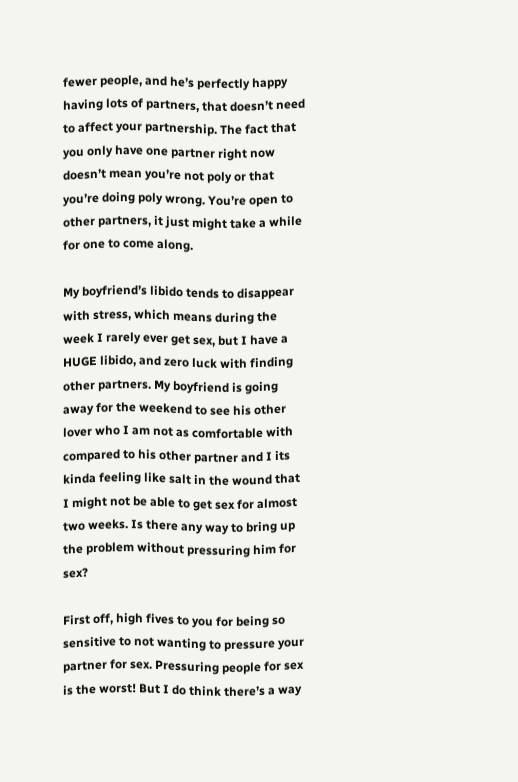fewer people, and he’s perfectly happy having lots of partners, that doesn’t need to affect your partnership. The fact that you only have one partner right now doesn’t mean you’re not poly or that you’re doing poly wrong. You’re open to other partners, it just might take a while for one to come along.

My boyfriend’s libido tends to disappear with stress, which means during the week I rarely ever get sex, but I have a HUGE libido, and zero luck with finding other partners. My boyfriend is going away for the weekend to see his other lover who I am not as comfortable with compared to his other partner and I its kinda feeling like salt in the wound that I might not be able to get sex for almost two weeks. Is there any way to bring up the problem without pressuring him for sex?

First off, high fives to you for being so sensitive to not wanting to pressure your partner for sex. Pressuring people for sex is the worst! But I do think there’s a way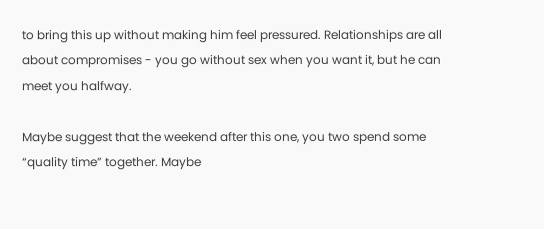to bring this up without making him feel pressured. Relationships are all about compromises - you go without sex when you want it, but he can meet you halfway.

Maybe suggest that the weekend after this one, you two spend some “quality time” together. Maybe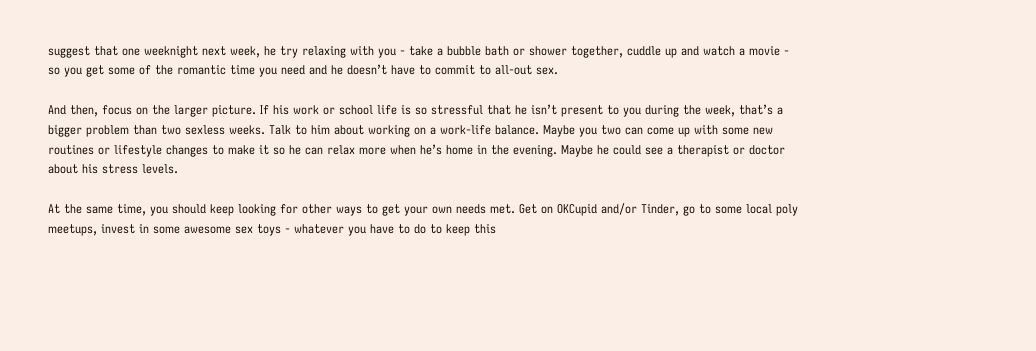suggest that one weeknight next week, he try relaxing with you - take a bubble bath or shower together, cuddle up and watch a movie - so you get some of the romantic time you need and he doesn’t have to commit to all-out sex.

And then, focus on the larger picture. If his work or school life is so stressful that he isn’t present to you during the week, that’s a bigger problem than two sexless weeks. Talk to him about working on a work-life balance. Maybe you two can come up with some new routines or lifestyle changes to make it so he can relax more when he’s home in the evening. Maybe he could see a therapist or doctor about his stress levels.

At the same time, you should keep looking for other ways to get your own needs met. Get on OKCupid and/or Tinder, go to some local poly meetups, invest in some awesome sex toys - whatever you have to do to keep this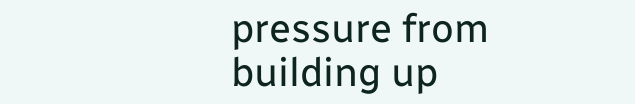pressure from building up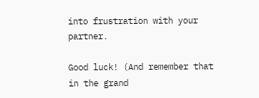into frustration with your partner.

Good luck! (And remember that in the grand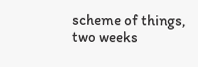scheme of things, two weeks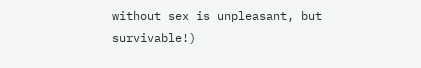without sex is unpleasant, but survivable!)